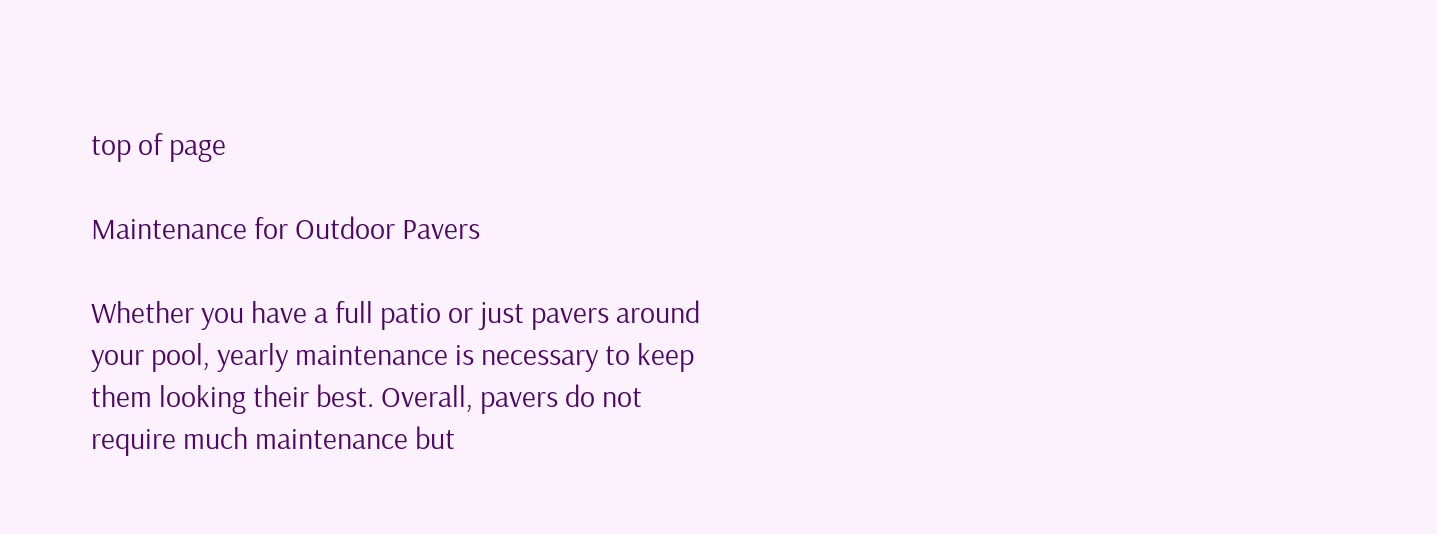top of page

Maintenance for Outdoor Pavers

Whether you have a full patio or just pavers around your pool, yearly maintenance is necessary to keep them looking their best. Overall, pavers do not require much maintenance but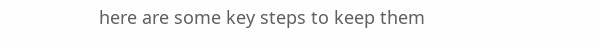here are some key steps to keep them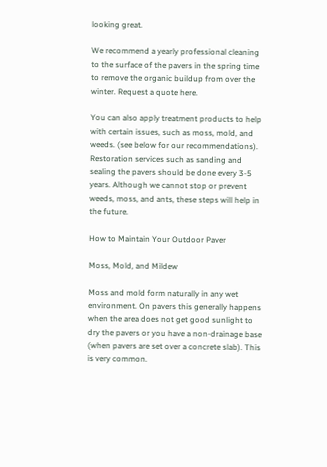looking great.

We recommend a yearly professional cleaning to the surface of the pavers in the spring time to remove the organic buildup from over the winter. Request a quote here.

You can also apply treatment products to help with certain issues, such as moss, mold, and weeds. (see below for our recommendations). Restoration services such as sanding and sealing the pavers should be done every 3-5 years. Although we cannot stop or prevent weeds, moss, and ants, these steps will help in the future.

How to Maintain Your Outdoor Paver

Moss, Mold, and Mildew

Moss and mold form naturally in any wet environment. On pavers this generally happens when the area does not get good sunlight to dry the pavers or you have a non-drainage base (when pavers are set over a concrete slab). This is very common.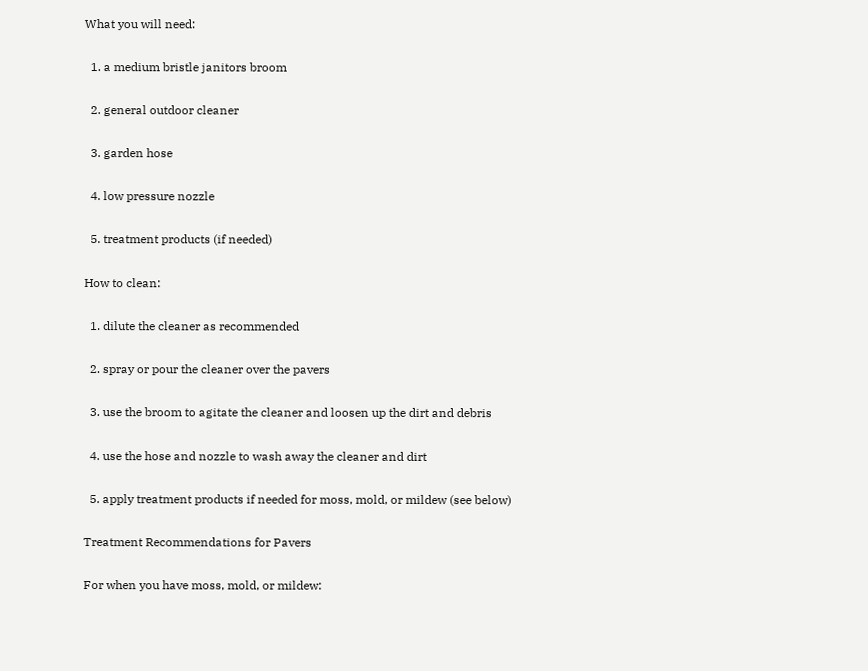What you will need:

  1. a medium bristle janitors broom

  2. general outdoor cleaner

  3. garden hose

  4. low pressure nozzle

  5. treatment products (if needed)

How to clean:

  1. dilute the cleaner as recommended

  2. spray or pour the cleaner over the pavers

  3. use the broom to agitate the cleaner and loosen up the dirt and debris

  4. use the hose and nozzle to wash away the cleaner and dirt

  5. apply treatment products if needed for moss, mold, or mildew (see below)

Treatment Recommendations for Pavers

For when you have moss, mold, or mildew: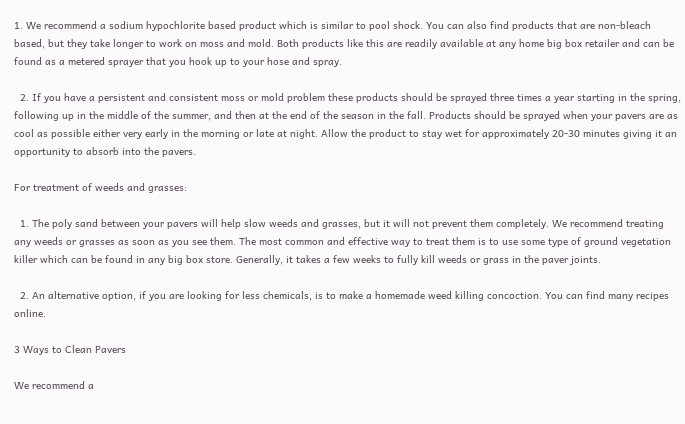1. We recommend a sodium hypochlorite based product which is similar to pool shock. You can also find products that are non-bleach based, but they take longer to work on moss and mold. Both products like this are readily available at any home big box retailer and can be found as a metered sprayer that you hook up to your hose and spray.

  2. If you have a persistent and consistent moss or mold problem these products should be sprayed three times a year starting in the spring, following up in the middle of the summer, and then at the end of the season in the fall. Products should be sprayed when your pavers are as cool as possible either very early in the morning or late at night. Allow the product to stay wet for approximately 20-30 minutes giving it an opportunity to absorb into the pavers.

For treatment of weeds and grasses:

  1. The poly sand between your pavers will help slow weeds and grasses, but it will not prevent them completely. We recommend treating any weeds or grasses as soon as you see them. The most common and effective way to treat them is to use some type of ground vegetation killer which can be found in any big box store. Generally, it takes a few weeks to fully kill weeds or grass in the paver joints.

  2. An alternative option, if you are looking for less chemicals, is to make a homemade weed killing concoction. You can find many recipes online.

3 Ways to Clean Pavers

We recommend a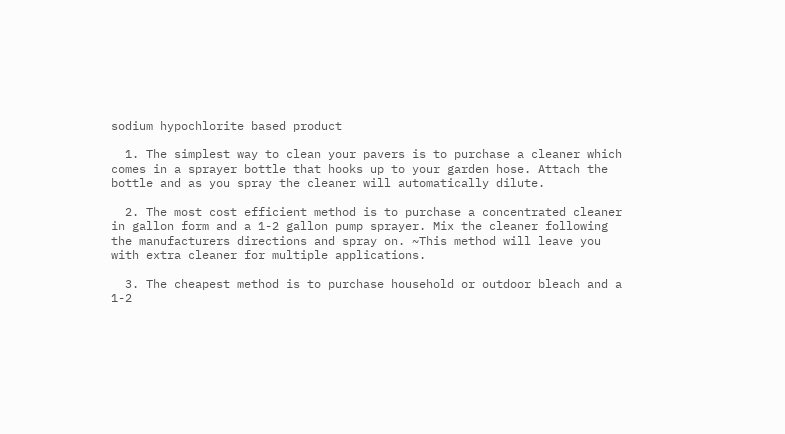sodium hypochlorite based product

  1. The simplest way to clean your pavers is to purchase a cleaner which comes in a sprayer bottle that hooks up to your garden hose. Attach the bottle and as you spray the cleaner will automatically dilute.

  2. The most cost efficient method is to purchase a concentrated cleaner in gallon form and a 1-2 gallon pump sprayer. Mix the cleaner following the manufacturers directions and spray on. ~This method will leave you with extra cleaner for multiple applications.

  3. The cheapest method is to purchase household or outdoor bleach and a 1-2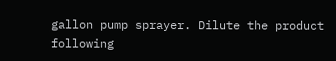gallon pump sprayer. Dilute the product following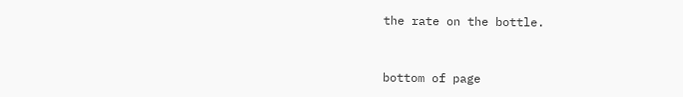the rate on the bottle.


bottom of page